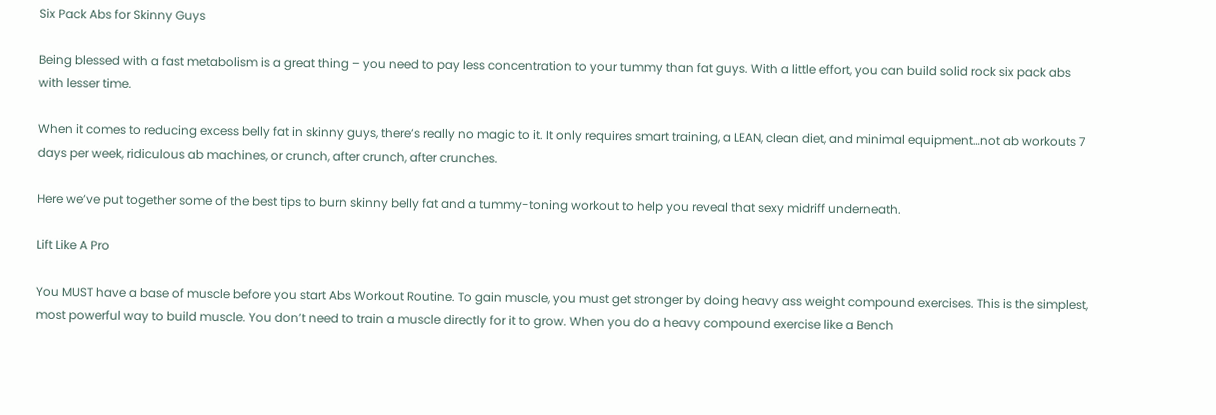Six Pack Abs for Skinny Guys

Being blessed with a fast metabolism is a great thing – you need to pay less concentration to your tummy than fat guys. With a little effort, you can build solid rock six pack abs with lesser time.

When it comes to reducing excess belly fat in skinny guys, there’s really no magic to it. It only requires smart training, a LEAN, clean diet, and minimal equipment…not ab workouts 7 days per week, ridiculous ab machines, or crunch, after crunch, after crunches.

Here we’ve put together some of the best tips to burn skinny belly fat and a tummy-toning workout to help you reveal that sexy midriff underneath.

Lift Like A Pro

You MUST have a base of muscle before you start Abs Workout Routine. To gain muscle, you must get stronger by doing heavy ass weight compound exercises. This is the simplest, most powerful way to build muscle. You don’t need to train a muscle directly for it to grow. When you do a heavy compound exercise like a Bench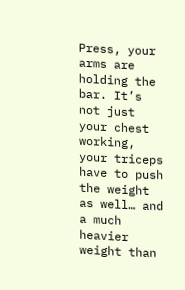Press, your arms are holding the bar. It’s not just your chest working, your triceps have to push the weight as well… and a much heavier weight than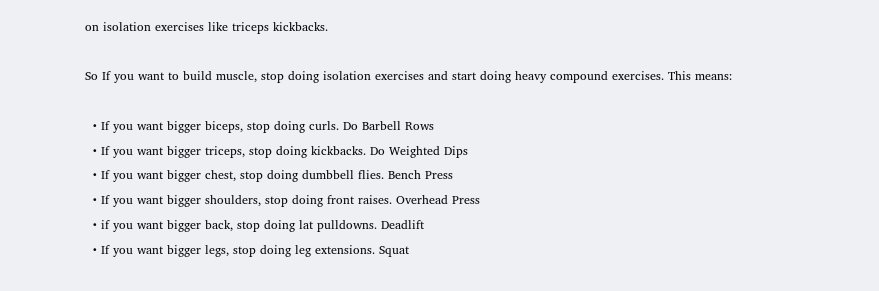on isolation exercises like triceps kickbacks.

So If you want to build muscle, stop doing isolation exercises and start doing heavy compound exercises. This means:

  • If you want bigger biceps, stop doing curls. Do Barbell Rows
  • If you want bigger triceps, stop doing kickbacks. Do Weighted Dips
  • If you want bigger chest, stop doing dumbbell flies. Bench Press
  • If you want bigger shoulders, stop doing front raises. Overhead Press
  • if you want bigger back, stop doing lat pulldowns. Deadlift
  • If you want bigger legs, stop doing leg extensions. Squat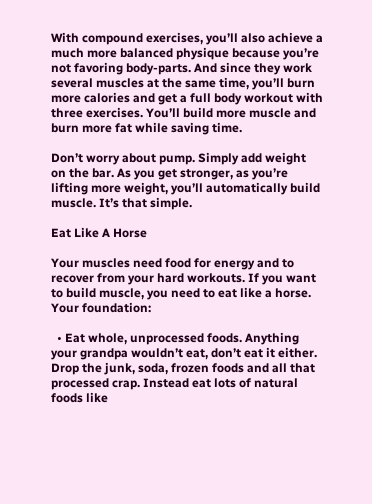With compound exercises, you’ll also achieve a much more balanced physique because you’re not favoring body-parts. And since they work several muscles at the same time, you’ll burn more calories and get a full body workout with three exercises. You’ll build more muscle and burn more fat while saving time.

Don’t worry about pump. Simply add weight on the bar. As you get stronger, as you’re lifting more weight, you’ll automatically build muscle. It’s that simple.

Eat Like A Horse

Your muscles need food for energy and to recover from your hard workouts. If you want to build muscle, you need to eat like a horse. Your foundation:

  • Eat whole, unprocessed foods. Anything your grandpa wouldn’t eat, don’t eat it either. Drop the junk, soda, frozen foods and all that processed crap. Instead eat lots of natural foods like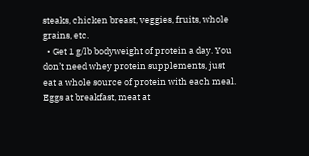steaks, chicken breast, veggies, fruits, whole grains, etc.
  • Get 1 g/lb bodyweight of protein a day. You don’t need whey protein supplements, just eat a whole source of protein with each meal. Eggs at breakfast, meat at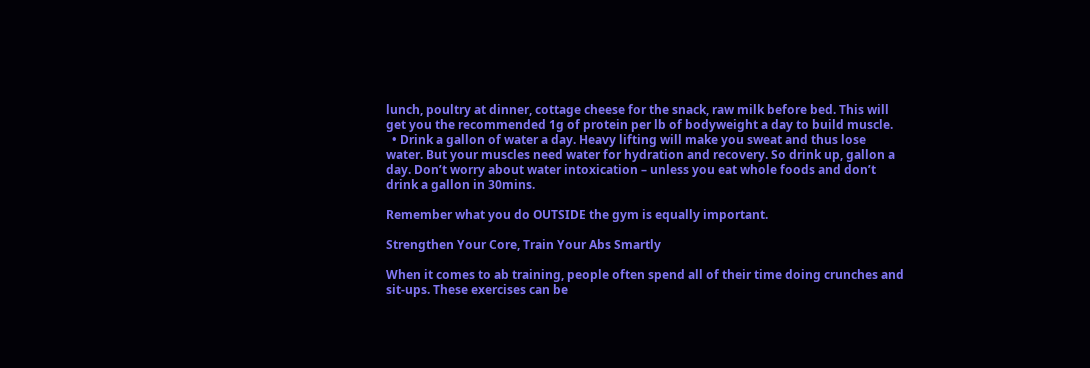lunch, poultry at dinner, cottage cheese for the snack, raw milk before bed. This will get you the recommended 1g of protein per lb of bodyweight a day to build muscle.
  • Drink a gallon of water a day. Heavy lifting will make you sweat and thus lose water. But your muscles need water for hydration and recovery. So drink up, gallon a day. Don’t worry about water intoxication – unless you eat whole foods and don’t drink a gallon in 30mins.

Remember what you do OUTSIDE the gym is equally important.

Strengthen Your Core, Train Your Abs Smartly

When it comes to ab training, people often spend all of their time doing crunches and sit-ups. These exercises can be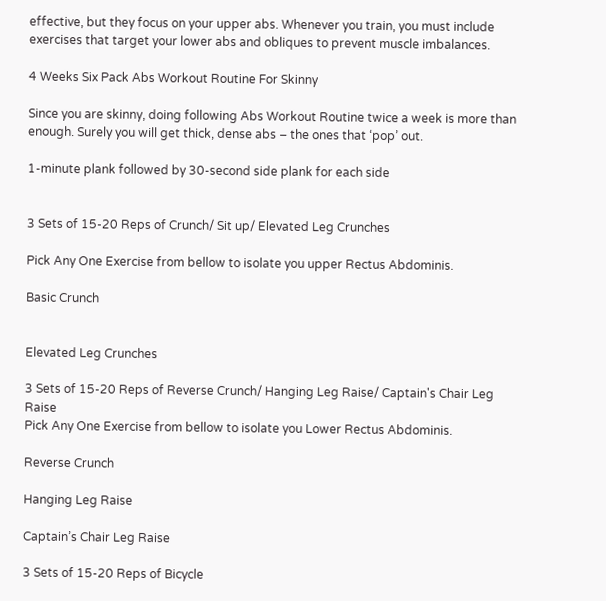effective, but they focus on your upper abs. Whenever you train, you must include exercises that target your lower abs and obliques to prevent muscle imbalances.

4 Weeks Six Pack Abs Workout Routine For Skinny

Since you are skinny, doing following Abs Workout Routine twice a week is more than enough. Surely you will get thick, dense abs – the ones that ‘pop’ out.

1-minute plank followed by 30-second side plank for each side


3 Sets of 15-20 Reps of Crunch/ Sit up/ Elevated Leg Crunches

Pick Any One Exercise from bellow to isolate you upper Rectus Abdominis.

Basic Crunch


Elevated Leg Crunches

3 Sets of 15-20 Reps of Reverse Crunch/ Hanging Leg Raise/ Captain's Chair Leg Raise
Pick Any One Exercise from bellow to isolate you Lower Rectus Abdominis.

Reverse Crunch

Hanging Leg Raise

Captain’s Chair Leg Raise

3 Sets of 15-20 Reps of Bicycle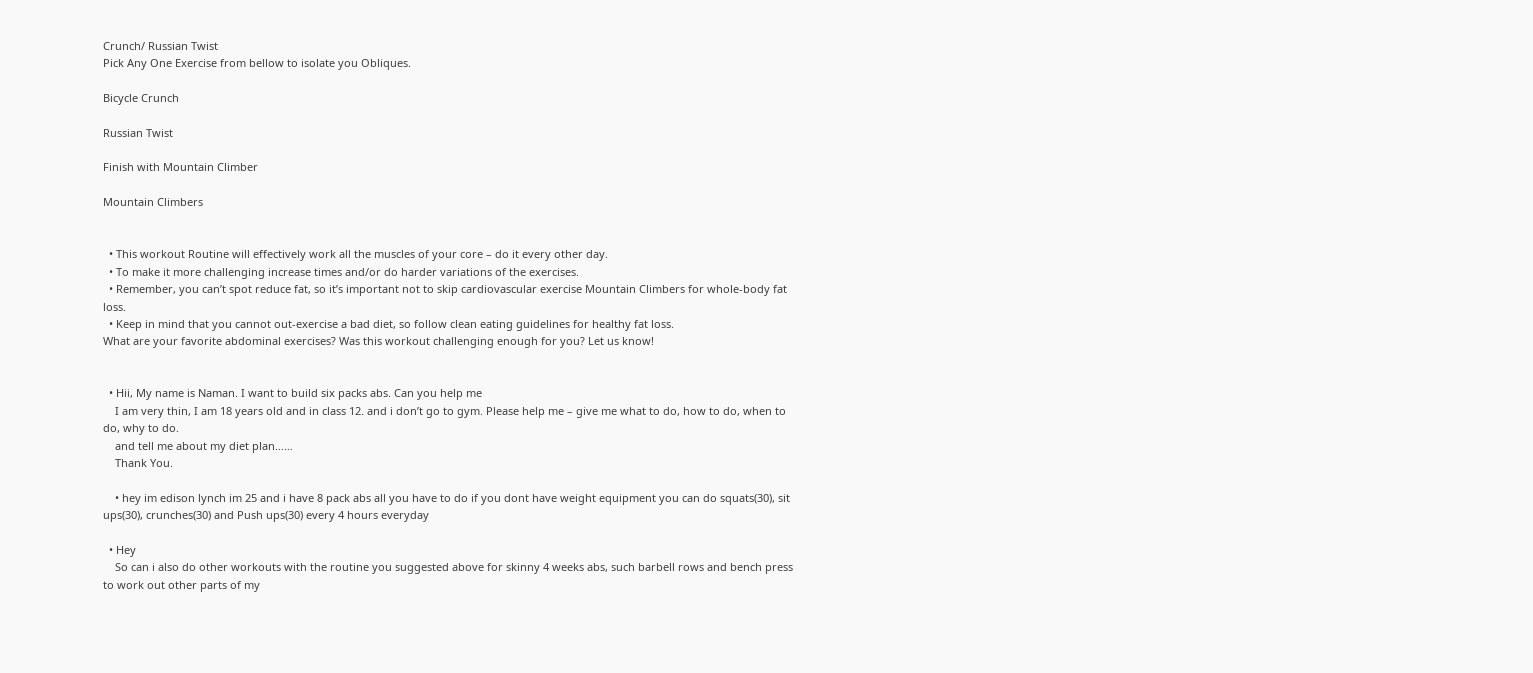Crunch/ Russian Twist
Pick Any One Exercise from bellow to isolate you Obliques.

Bicycle Crunch

Russian Twist

Finish with Mountain Climber

Mountain Climbers


  • This workout Routine will effectively work all the muscles of your core – do it every other day.
  • To make it more challenging increase times and/or do harder variations of the exercises.
  • Remember, you can’t spot reduce fat, so it’s important not to skip cardiovascular exercise Mountain Climbers for whole-body fat loss.
  • Keep in mind that you cannot out-exercise a bad diet, so follow clean eating guidelines for healthy fat loss.
What are your favorite abdominal exercises? Was this workout challenging enough for you? Let us know!


  • Hii, My name is Naman. I want to build six packs abs. Can you help me
    I am very thin, I am 18 years old and in class 12. and i don’t go to gym. Please help me – give me what to do, how to do, when to do, why to do.
    and tell me about my diet plan……
    Thank You.

    • hey im edison lynch im 25 and i have 8 pack abs all you have to do if you dont have weight equipment you can do squats(30), sit ups(30), crunches(30) and Push ups(30) every 4 hours everyday

  • Hey
    So can i also do other workouts with the routine you suggested above for skinny 4 weeks abs, such barbell rows and bench press to work out other parts of my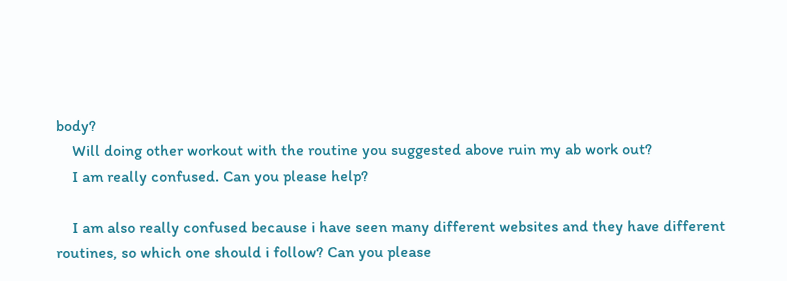body?
    Will doing other workout with the routine you suggested above ruin my ab work out?
    I am really confused. Can you please help?

    I am also really confused because i have seen many different websites and they have different routines, so which one should i follow? Can you please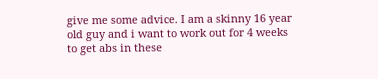give me some advice. I am a skinny 16 year old guy and i want to work out for 4 weeks to get abs in these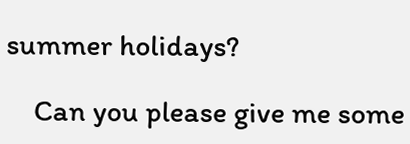summer holidays?

    Can you please give me some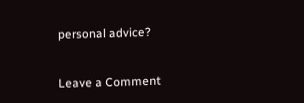personal advice?


Leave a Comment